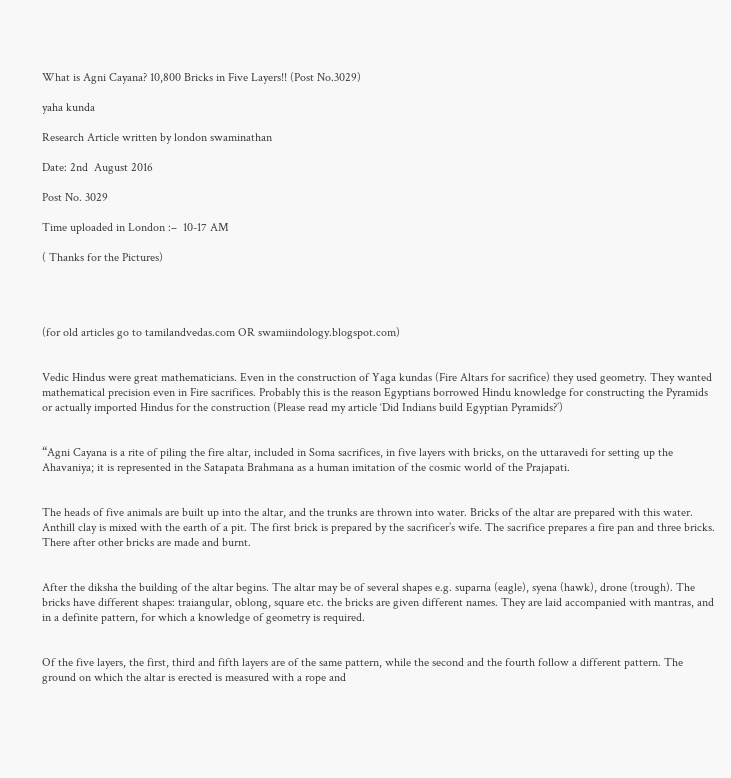What is Agni Cayana? 10,800 Bricks in Five Layers!! (Post No.3029)

yaha kunda

Research Article written by london swaminathan

Date: 2nd  August 2016

Post No. 3029

Time uploaded in London :–  10-17 AM

( Thanks for the Pictures)




(for old articles go to tamilandvedas.com OR swamiindology.blogspot.com)


Vedic Hindus were great mathematicians. Even in the construction of Yaga kundas (Fire Altars for sacrifice) they used geometry. They wanted mathematical precision even in Fire sacrifices. Probably this is the reason Egyptians borrowed Hindu knowledge for constructing the Pyramids or actually imported Hindus for the construction (Please read my article ‘Did Indians build Egyptian Pyramids?’)


“Agni Cayana is a rite of piling the fire altar, included in Soma sacrifices, in five layers with bricks, on the uttaravedi for setting up the Ahavaniya; it is represented in the Satapata Brahmana as a human imitation of the cosmic world of the Prajapati.


The heads of five animals are built up into the altar, and the trunks are thrown into water. Bricks of the altar are prepared with this water. Anthill clay is mixed with the earth of a pit. The first brick is prepared by the sacrificer’s wife. The sacrifice prepares a fire pan and three bricks. There after other bricks are made and burnt.


After the diksha the building of the altar begins. The altar may be of several shapes e.g. suparna (eagle), syena (hawk), drone (trough). The bricks have different shapes: traiangular, oblong, square etc. the bricks are given different names. They are laid accompanied with mantras, and in a definite pattern, for which a knowledge of geometry is required.


Of the five layers, the first, third and fifth layers are of the same pattern, while the second and the fourth follow a different pattern. The ground on which the altar is erected is measured with a rope and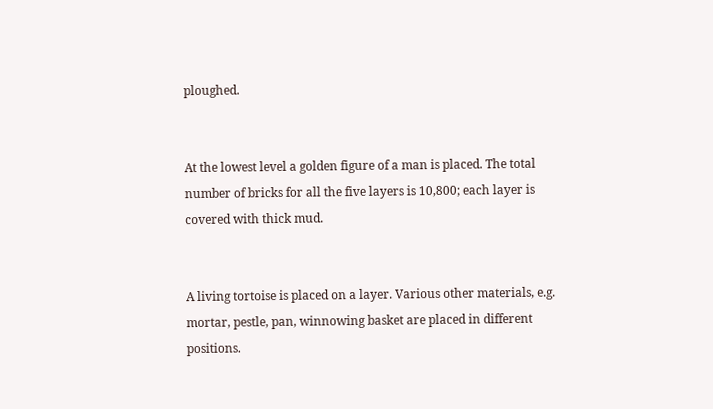ploughed.


At the lowest level a golden figure of a man is placed. The total number of bricks for all the five layers is 10,800; each layer is covered with thick mud.


A living tortoise is placed on a layer. Various other materials, e.g. mortar, pestle, pan, winnowing basket are placed in different positions.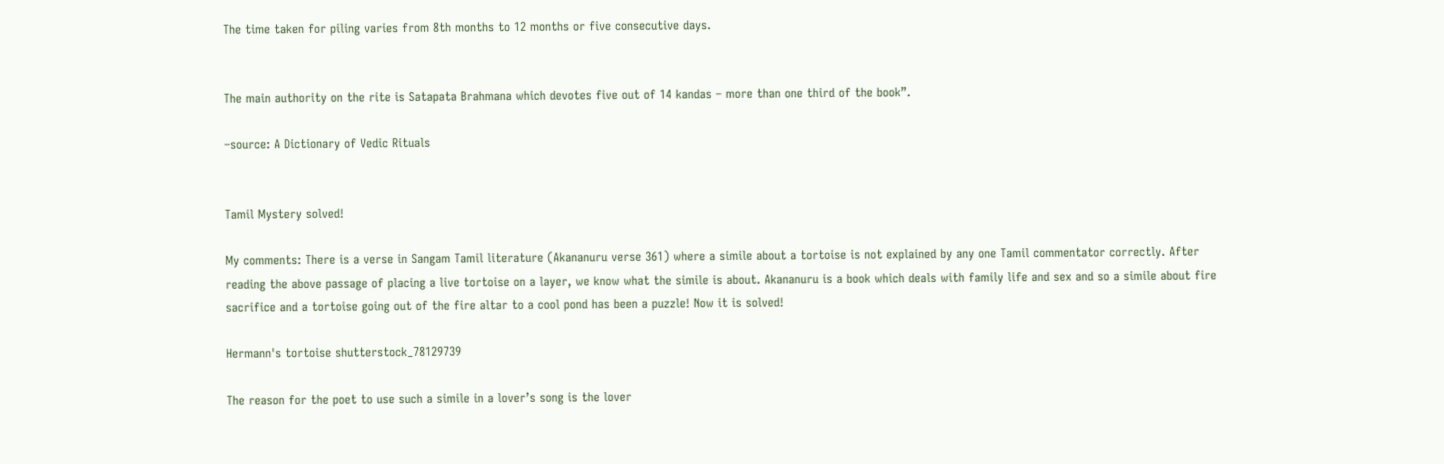The time taken for piling varies from 8th months to 12 months or five consecutive days.


The main authority on the rite is Satapata Brahmana which devotes five out of 14 kandas – more than one third of the book”.

–source: A Dictionary of Vedic Rituals


Tamil Mystery solved!

My comments: There is a verse in Sangam Tamil literature (Akananuru verse 361) where a simile about a tortoise is not explained by any one Tamil commentator correctly. After reading the above passage of placing a live tortoise on a layer, we know what the simile is about. Akananuru is a book which deals with family life and sex and so a simile about fire sacrifice and a tortoise going out of the fire altar to a cool pond has been a puzzle! Now it is solved!

Hermann's tortoise shutterstock_78129739

The reason for the poet to use such a simile in a lover’s song is the lover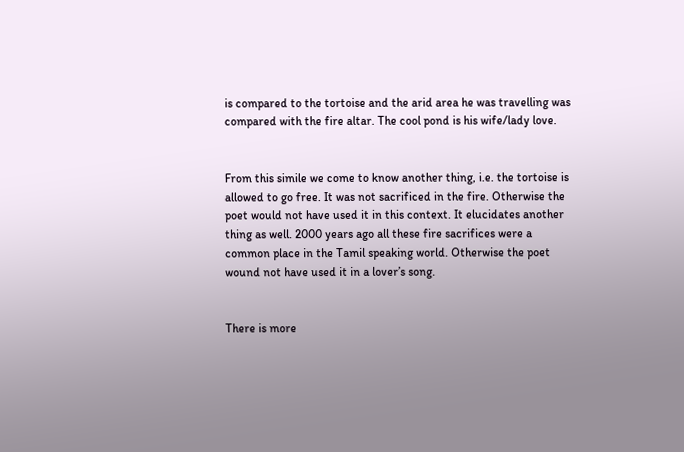is compared to the tortoise and the arid area he was travelling was compared with the fire altar. The cool pond is his wife/lady love.


From this simile we come to know another thing, i.e. the tortoise is allowed to go free. It was not sacrificed in the fire. Otherwise the poet would not have used it in this context. It elucidates another thing as well. 2000 years ago all these fire sacrifices were a common place in the Tamil speaking world. Otherwise the poet wound not have used it in a lover’s song.


There is more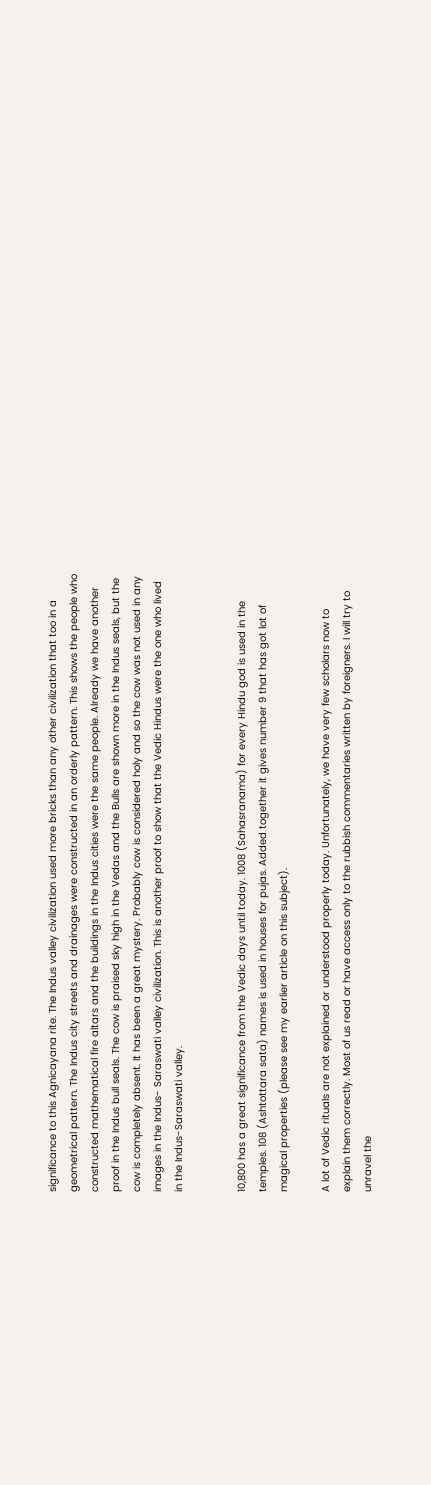significance to this Agnicayana rite. The Indus valley civilization used more bricks than any other civilization that too in a geometrical pattern. The Indus city streets and drainages were constructed in an orderly pattern. This shows the people who constructed mathematical fire altars and the buildings in the Indus cities were the same people. Already we have another proof in the Indus bull seals. The cow is praised sky high in the Vedas and the Bulls are shown more in the Indus seals, but the cow is completely absent. It has been a great mystery. Probably cow is considered holy and so the cow was not used in any images in the Indus- Saraswati valley civilization. This is another proof to show that the Vedic Hindus were the one who lived in the Indus-Saraswati valley.


10,800 has a great significance from the Vedic days until today. 1008 (Sahasranama) for every Hindu god is used in the temples. 108 (Ashtottara sata) names is used in houses for pujas. Added together it gives number 9 that has got lot of magical properties (please see my earlier article on this subject).

A lot of Vedic rituals are not explained or understood properly today. Unfortunately, we have very few scholars now to explain them correctly. Most of us read or have access only to the rubbish commentaries written by foreigners. I will try to unravel the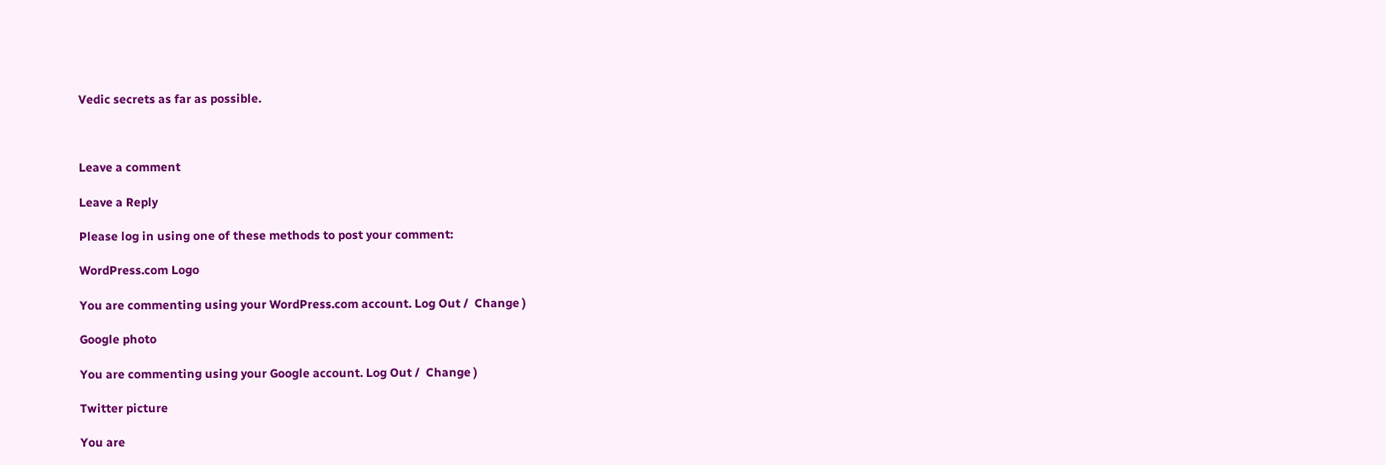Vedic secrets as far as possible.



Leave a comment

Leave a Reply

Please log in using one of these methods to post your comment:

WordPress.com Logo

You are commenting using your WordPress.com account. Log Out /  Change )

Google photo

You are commenting using your Google account. Log Out /  Change )

Twitter picture

You are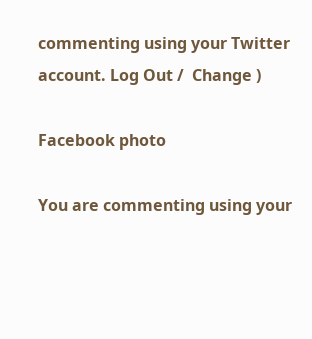commenting using your Twitter account. Log Out /  Change )

Facebook photo

You are commenting using your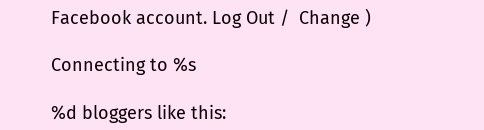Facebook account. Log Out /  Change )

Connecting to %s

%d bloggers like this: